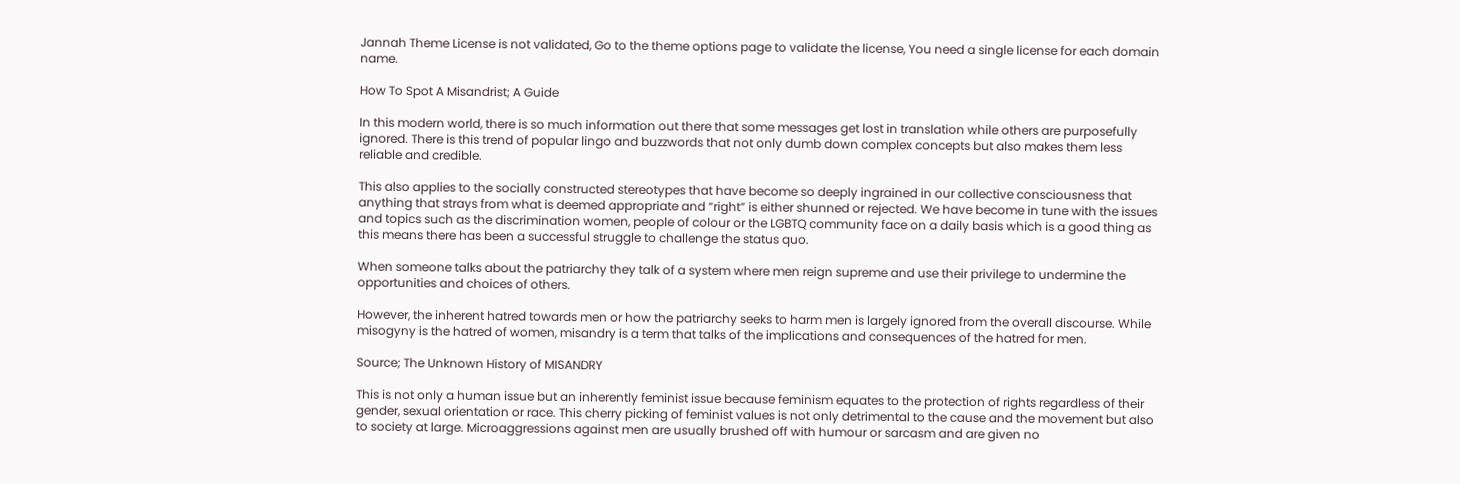Jannah Theme License is not validated, Go to the theme options page to validate the license, You need a single license for each domain name.

How To Spot A Misandrist; A Guide

In this modern world, there is so much information out there that some messages get lost in translation while others are purposefully ignored. There is this trend of popular lingo and buzzwords that not only dumb down complex concepts but also makes them less reliable and credible.

This also applies to the socially constructed stereotypes that have become so deeply ingrained in our collective consciousness that anything that strays from what is deemed appropriate and “right” is either shunned or rejected. We have become in tune with the issues and topics such as the discrimination women, people of colour or the LGBTQ community face on a daily basis which is a good thing as this means there has been a successful struggle to challenge the status quo.

When someone talks about the patriarchy they talk of a system where men reign supreme and use their privilege to undermine the opportunities and choices of others.

However, the inherent hatred towards men or how the patriarchy seeks to harm men is largely ignored from the overall discourse. While misogyny is the hatred of women, misandry is a term that talks of the implications and consequences of the hatred for men.

Source; The Unknown History of MISANDRY

This is not only a human issue but an inherently feminist issue because feminism equates to the protection of rights regardless of their gender, sexual orientation or race. This cherry picking of feminist values is not only detrimental to the cause and the movement but also to society at large. Microaggressions against men are usually brushed off with humour or sarcasm and are given no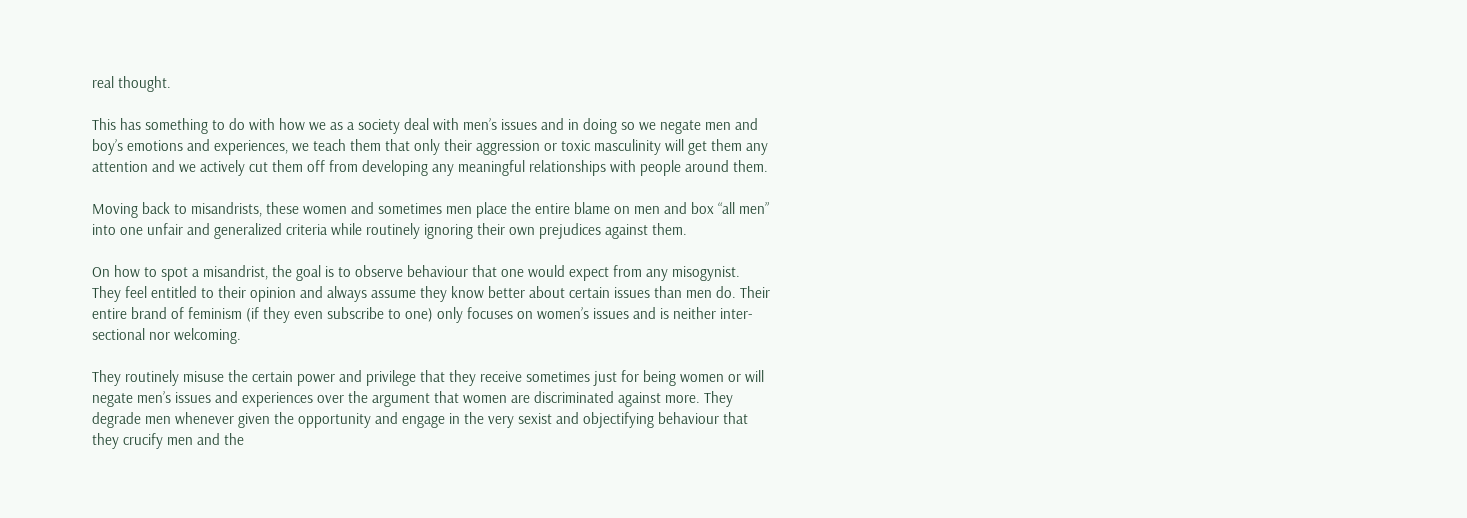real thought.

This has something to do with how we as a society deal with men’s issues and in doing so we negate men and boy’s emotions and experiences, we teach them that only their aggression or toxic masculinity will get them any attention and we actively cut them off from developing any meaningful relationships with people around them.

Moving back to misandrists, these women and sometimes men place the entire blame on men and box “all men” into one unfair and generalized criteria while routinely ignoring their own prejudices against them.

On how to spot a misandrist, the goal is to observe behaviour that one would expect from any misogynist. They feel entitled to their opinion and always assume they know better about certain issues than men do. Their entire brand of feminism (if they even subscribe to one) only focuses on women’s issues and is neither inter-sectional nor welcoming.

They routinely misuse the certain power and privilege that they receive sometimes just for being women or will negate men’s issues and experiences over the argument that women are discriminated against more. They degrade men whenever given the opportunity and engage in the very sexist and objectifying behaviour that they crucify men and the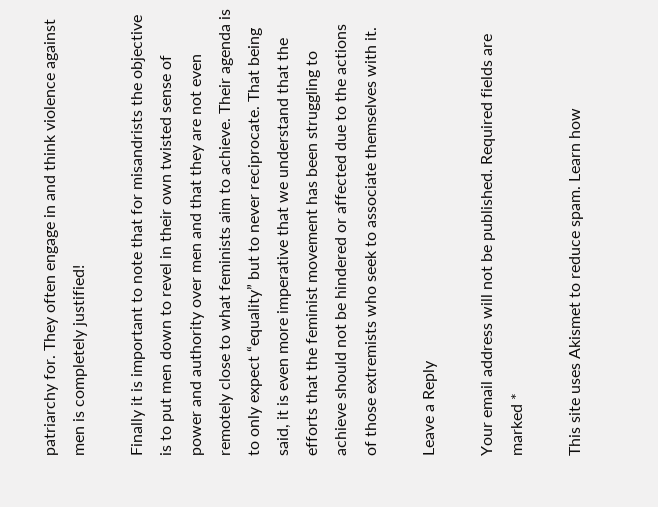patriarchy for. They often engage in and think violence against men is completely justified!

Finally it is important to note that for misandrists the objective is to put men down to revel in their own twisted sense of power and authority over men and that they are not even remotely close to what feminists aim to achieve. Their agenda is to only expect “equality” but to never reciprocate. That being said, it is even more imperative that we understand that the efforts that the feminist movement has been struggling to achieve should not be hindered or affected due to the actions of those extremists who seek to associate themselves with it.

Leave a Reply

Your email address will not be published. Required fields are marked *

This site uses Akismet to reduce spam. Learn how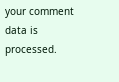your comment data is processed.